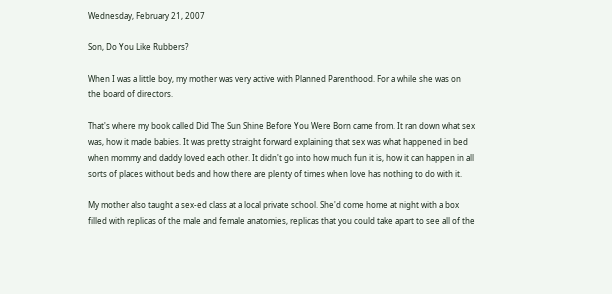Wednesday, February 21, 2007

Son, Do You Like Rubbers?

When I was a little boy, my mother was very active with Planned Parenthood. For a while she was on the board of directors.

That's where my book called Did The Sun Shine Before You Were Born came from. It ran down what sex was, how it made babies. It was pretty straight forward explaining that sex was what happened in bed when mommy and daddy loved each other. It didn't go into how much fun it is, how it can happen in all sorts of places without beds and how there are plenty of times when love has nothing to do with it.

My mother also taught a sex-ed class at a local private school. She'd come home at night with a box filled with replicas of the male and female anatomies, replicas that you could take apart to see all of the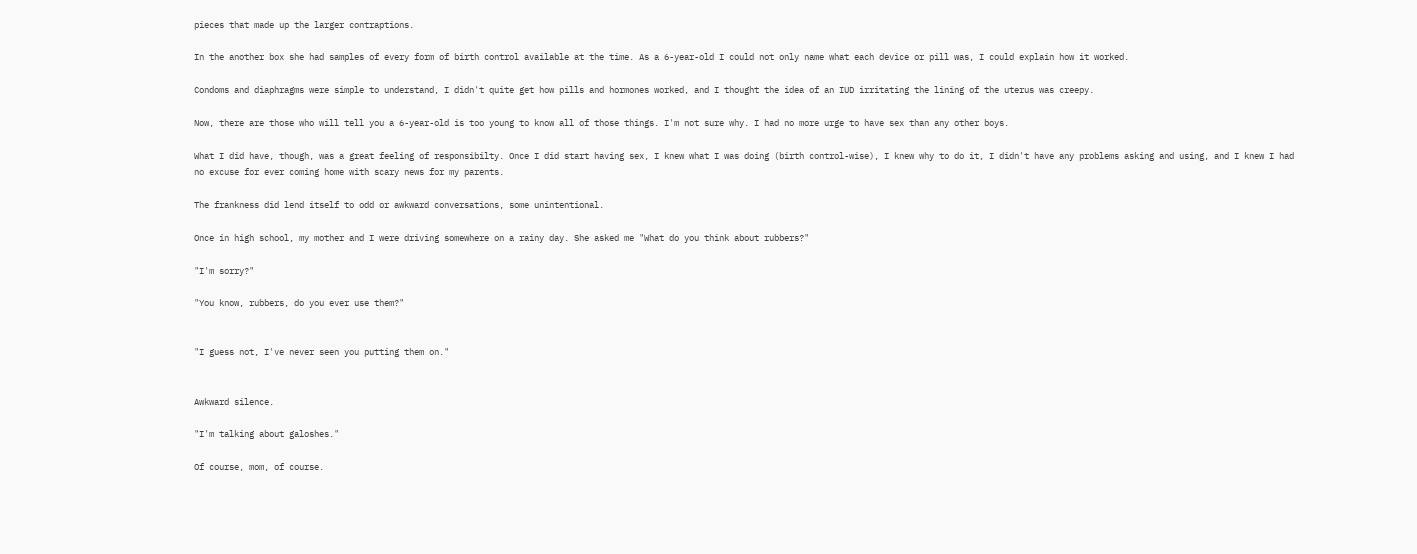pieces that made up the larger contraptions.

In the another box she had samples of every form of birth control available at the time. As a 6-year-old I could not only name what each device or pill was, I could explain how it worked.

Condoms and diaphragms were simple to understand, I didn't quite get how pills and hormones worked, and I thought the idea of an IUD irritating the lining of the uterus was creepy.

Now, there are those who will tell you a 6-year-old is too young to know all of those things. I'm not sure why. I had no more urge to have sex than any other boys.

What I did have, though, was a great feeling of responsibilty. Once I did start having sex, I knew what I was doing (birth control-wise), I knew why to do it, I didn't have any problems asking and using, and I knew I had no excuse for ever coming home with scary news for my parents.

The frankness did lend itself to odd or awkward conversations, some unintentional.

Once in high school, my mother and I were driving somewhere on a rainy day. She asked me "What do you think about rubbers?"

"I'm sorry?"

"You know, rubbers, do you ever use them?"


"I guess not, I've never seen you putting them on."


Awkward silence.

"I'm talking about galoshes."

Of course, mom, of course.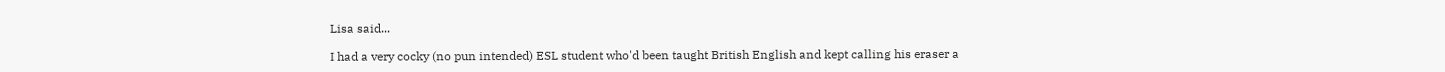Lisa said...

I had a very cocky (no pun intended) ESL student who'd been taught British English and kept calling his eraser a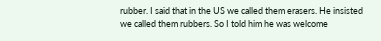rubber. I said that in the US we called them erasers. He insisted we called them rubbers. So I told him he was welcome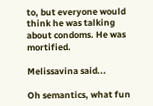to, but everyone would think he was talking about condoms. He was mortified.

Melissavina said...

Oh semantics, what fun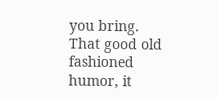you bring. That good old fashioned humor, it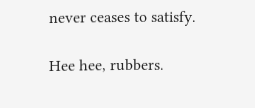never ceases to satisfy.

Hee hee, rubbers.